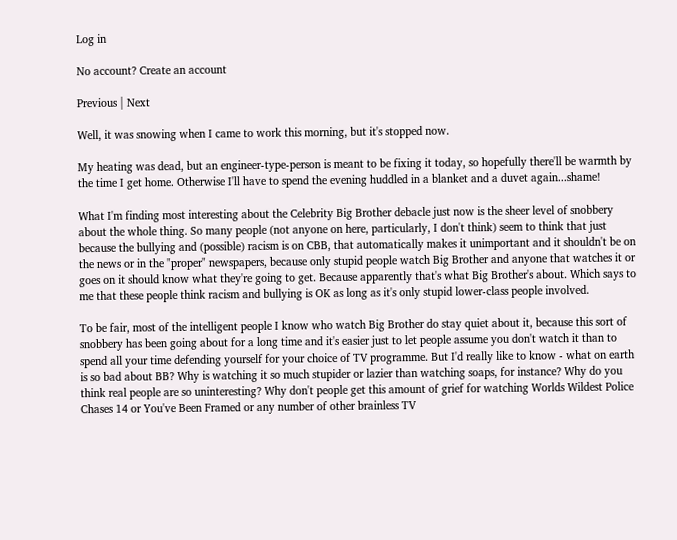Log in

No account? Create an account

Previous | Next

Well, it was snowing when I came to work this morning, but it's stopped now.

My heating was dead, but an engineer-type-person is meant to be fixing it today, so hopefully there'll be warmth by the time I get home. Otherwise I'll have to spend the evening huddled in a blanket and a duvet again...shame!

What I'm finding most interesting about the Celebrity Big Brother debacle just now is the sheer level of snobbery about the whole thing. So many people (not anyone on here, particularly, I don't think) seem to think that just because the bullying and (possible) racism is on CBB, that automatically makes it unimportant and it shouldn't be on the news or in the "proper" newspapers, because only stupid people watch Big Brother and anyone that watches it or goes on it should know what they're going to get. Because apparently that's what Big Brother's about. Which says to me that these people think racism and bullying is OK as long as it's only stupid lower-class people involved.

To be fair, most of the intelligent people I know who watch Big Brother do stay quiet about it, because this sort of snobbery has been going about for a long time and it's easier just to let people assume you don't watch it than to spend all your time defending yourself for your choice of TV programme. But I'd really like to know - what on earth is so bad about BB? Why is watching it so much stupider or lazier than watching soaps, for instance? Why do you think real people are so uninteresting? Why don't people get this amount of grief for watching Worlds Wildest Police Chases 14 or You've Been Framed or any number of other brainless TV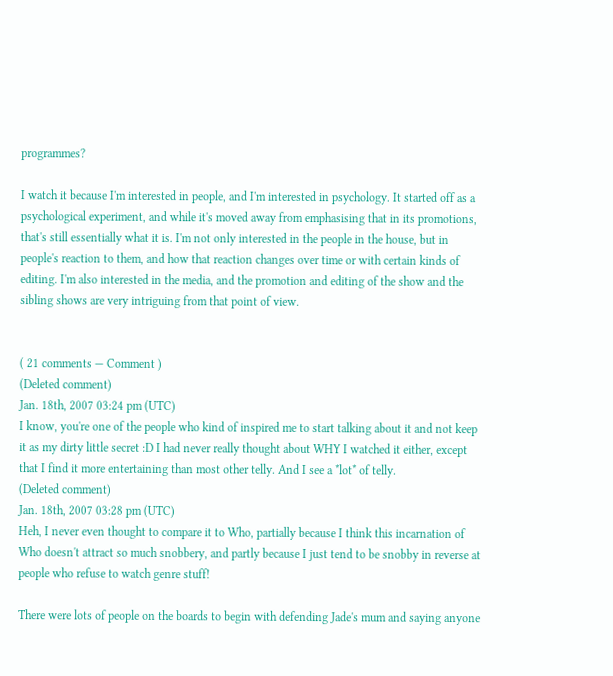programmes?

I watch it because I'm interested in people, and I'm interested in psychology. It started off as a psychological experiment, and while it's moved away from emphasising that in its promotions, that's still essentially what it is. I'm not only interested in the people in the house, but in people's reaction to them, and how that reaction changes over time or with certain kinds of editing. I'm also interested in the media, and the promotion and editing of the show and the sibling shows are very intriguing from that point of view.


( 21 comments — Comment )
(Deleted comment)
Jan. 18th, 2007 03:24 pm (UTC)
I know, you're one of the people who kind of inspired me to start talking about it and not keep it as my dirty little secret :D I had never really thought about WHY I watched it either, except that I find it more entertaining than most other telly. And I see a *lot* of telly.
(Deleted comment)
Jan. 18th, 2007 03:28 pm (UTC)
Heh, I never even thought to compare it to Who, partially because I think this incarnation of Who doesn't attract so much snobbery, and partly because I just tend to be snobby in reverse at people who refuse to watch genre stuff!

There were lots of people on the boards to begin with defending Jade's mum and saying anyone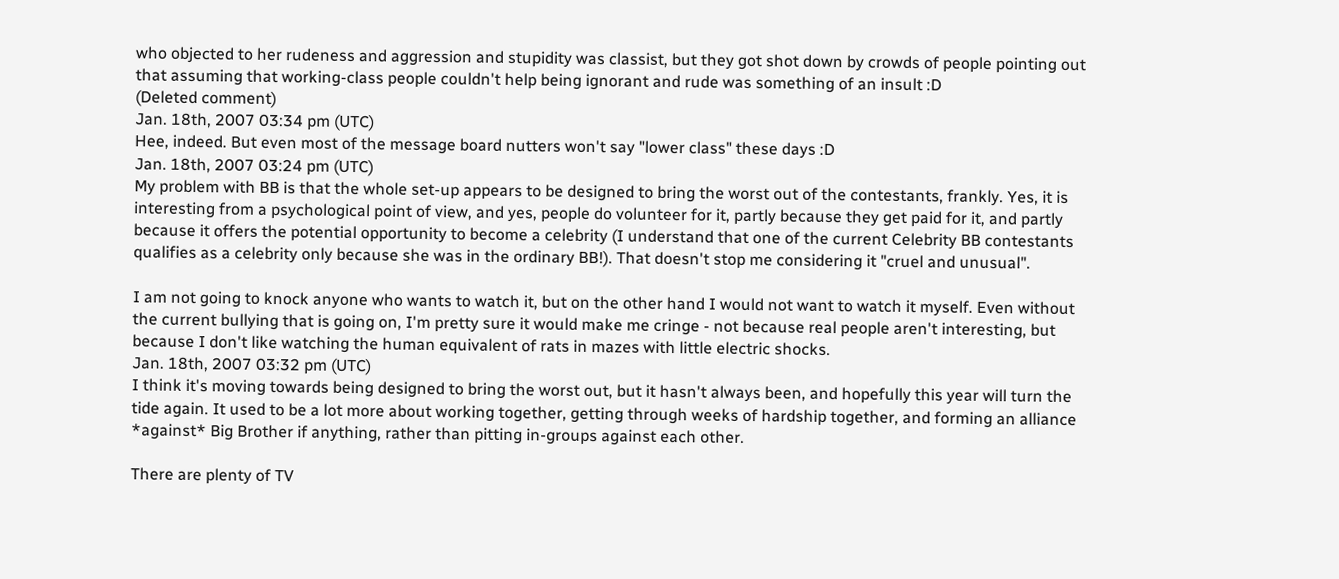who objected to her rudeness and aggression and stupidity was classist, but they got shot down by crowds of people pointing out that assuming that working-class people couldn't help being ignorant and rude was something of an insult :D
(Deleted comment)
Jan. 18th, 2007 03:34 pm (UTC)
Hee, indeed. But even most of the message board nutters won't say "lower class" these days :D
Jan. 18th, 2007 03:24 pm (UTC)
My problem with BB is that the whole set-up appears to be designed to bring the worst out of the contestants, frankly. Yes, it is interesting from a psychological point of view, and yes, people do volunteer for it, partly because they get paid for it, and partly because it offers the potential opportunity to become a celebrity (I understand that one of the current Celebrity BB contestants qualifies as a celebrity only because she was in the ordinary BB!). That doesn't stop me considering it "cruel and unusual".

I am not going to knock anyone who wants to watch it, but on the other hand I would not want to watch it myself. Even without the current bullying that is going on, I'm pretty sure it would make me cringe - not because real people aren't interesting, but because I don't like watching the human equivalent of rats in mazes with little electric shocks.
Jan. 18th, 2007 03:32 pm (UTC)
I think it's moving towards being designed to bring the worst out, but it hasn't always been, and hopefully this year will turn the tide again. It used to be a lot more about working together, getting through weeks of hardship together, and forming an alliance *against* Big Brother if anything, rather than pitting in-groups against each other.

There are plenty of TV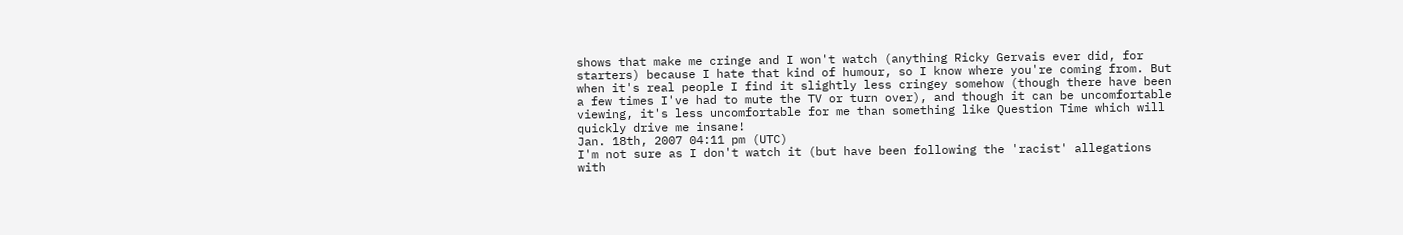shows that make me cringe and I won't watch (anything Ricky Gervais ever did, for starters) because I hate that kind of humour, so I know where you're coming from. But when it's real people I find it slightly less cringey somehow (though there have been a few times I've had to mute the TV or turn over), and though it can be uncomfortable viewing, it's less uncomfortable for me than something like Question Time which will quickly drive me insane!
Jan. 18th, 2007 04:11 pm (UTC)
I'm not sure as I don't watch it (but have been following the 'racist' allegations with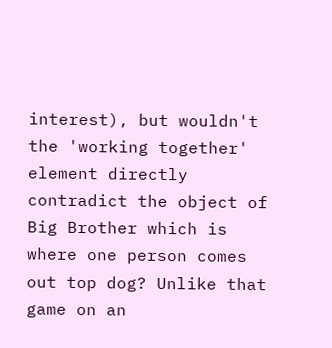interest), but wouldn't the 'working together' element directly contradict the object of Big Brother which is where one person comes out top dog? Unlike that game on an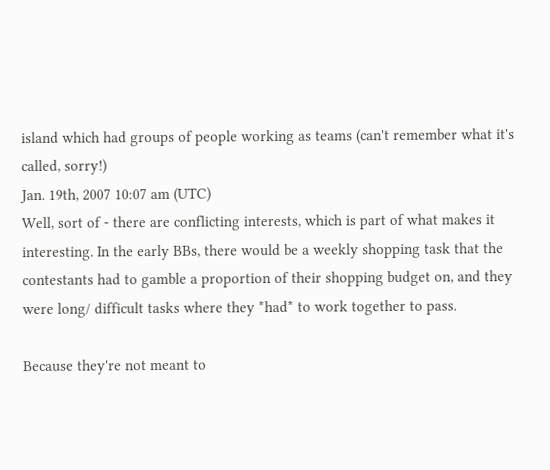island which had groups of people working as teams (can't remember what it's called, sorry!)
Jan. 19th, 2007 10:07 am (UTC)
Well, sort of - there are conflicting interests, which is part of what makes it interesting. In the early BBs, there would be a weekly shopping task that the contestants had to gamble a proportion of their shopping budget on, and they were long/ difficult tasks where they *had* to work together to pass.

Because they're not meant to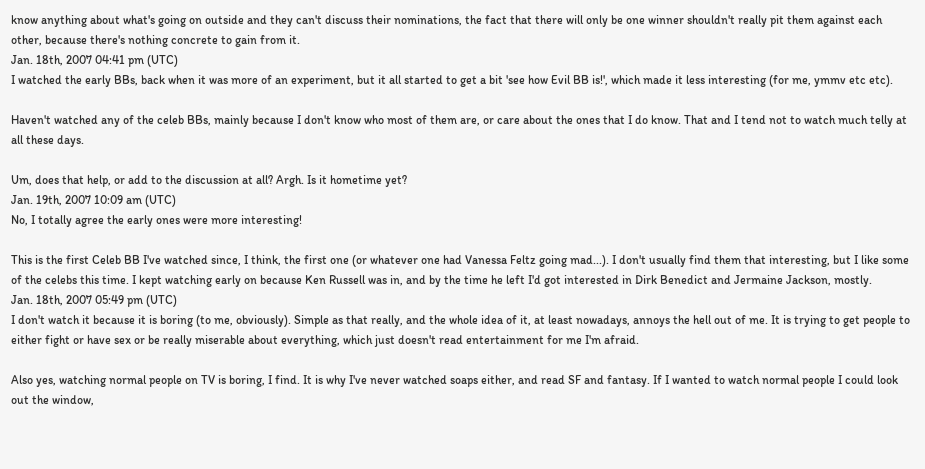know anything about what's going on outside and they can't discuss their nominations, the fact that there will only be one winner shouldn't really pit them against each other, because there's nothing concrete to gain from it.
Jan. 18th, 2007 04:41 pm (UTC)
I watched the early BBs, back when it was more of an experiment, but it all started to get a bit 'see how Evil BB is!', which made it less interesting (for me, ymmv etc etc).

Haven't watched any of the celeb BBs, mainly because I don't know who most of them are, or care about the ones that I do know. That and I tend not to watch much telly at all these days.

Um, does that help, or add to the discussion at all? Argh. Is it hometime yet?
Jan. 19th, 2007 10:09 am (UTC)
No, I totally agree the early ones were more interesting!

This is the first Celeb BB I've watched since, I think, the first one (or whatever one had Vanessa Feltz going mad...). I don't usually find them that interesting, but I like some of the celebs this time. I kept watching early on because Ken Russell was in, and by the time he left I'd got interested in Dirk Benedict and Jermaine Jackson, mostly.
Jan. 18th, 2007 05:49 pm (UTC)
I don't watch it because it is boring (to me, obviously). Simple as that really, and the whole idea of it, at least nowadays, annoys the hell out of me. It is trying to get people to either fight or have sex or be really miserable about everything, which just doesn't read entertainment for me I'm afraid.

Also yes, watching normal people on TV is boring, I find. It is why I've never watched soaps either, and read SF and fantasy. If I wanted to watch normal people I could look out the window,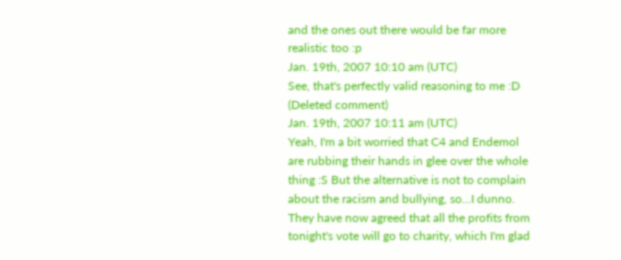and the ones out there would be far more realistic too :p
Jan. 19th, 2007 10:10 am (UTC)
See, that's perfectly valid reasoning to me :D
(Deleted comment)
Jan. 19th, 2007 10:11 am (UTC)
Yeah, I'm a bit worried that C4 and Endemol are rubbing their hands in glee over the whole thing :S But the alternative is not to complain about the racism and bullying, so...I dunno. They have now agreed that all the profits from tonight's vote will go to charity, which I'm glad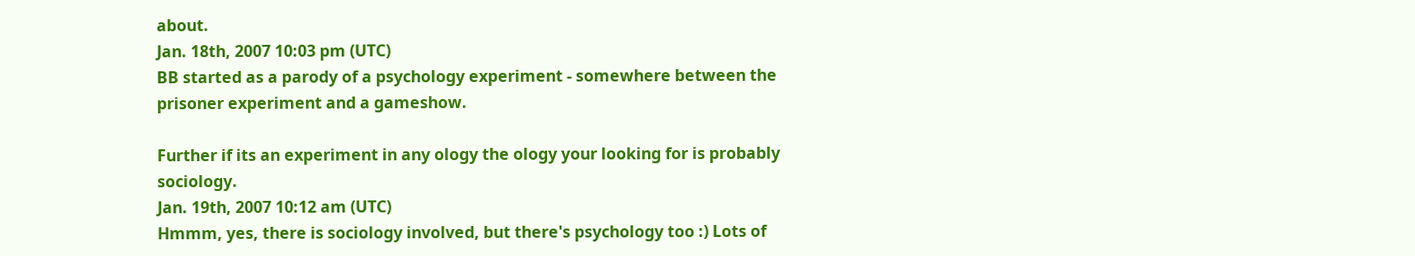about.
Jan. 18th, 2007 10:03 pm (UTC)
BB started as a parody of a psychology experiment - somewhere between the prisoner experiment and a gameshow.

Further if its an experiment in any ology the ology your looking for is probably sociology.
Jan. 19th, 2007 10:12 am (UTC)
Hmmm, yes, there is sociology involved, but there's psychology too :) Lots of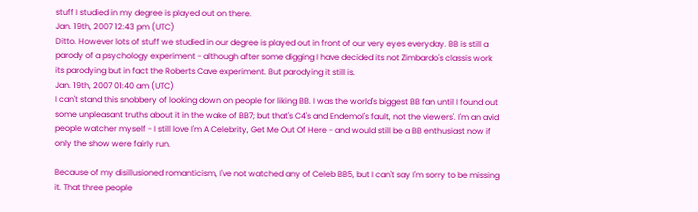stuff I studied in my degree is played out on there.
Jan. 19th, 2007 12:43 pm (UTC)
Ditto. However lots of stuff we studied in our degree is played out in front of our very eyes everyday. BB is still a parody of a psychology experiment - although after some digging I have decided its not Zimbardo's classis work its parodying but in fact the Roberts Cave experiment. But parodying it still is.
Jan. 19th, 2007 01:40 am (UTC)
I can't stand this snobbery of looking down on people for liking BB. I was the world's biggest BB fan until I found out some unpleasant truths about it in the wake of BB7; but that's C4's and Endemol's fault, not the viewers'. I'm an avid people watcher myself - I still love I'm A Celebrity, Get Me Out Of Here - and would still be a BB enthusiast now if only the show were fairly run.

Because of my disillusioned romanticism, I've not watched any of Celeb BB5, but I can't say I'm sorry to be missing it. That three people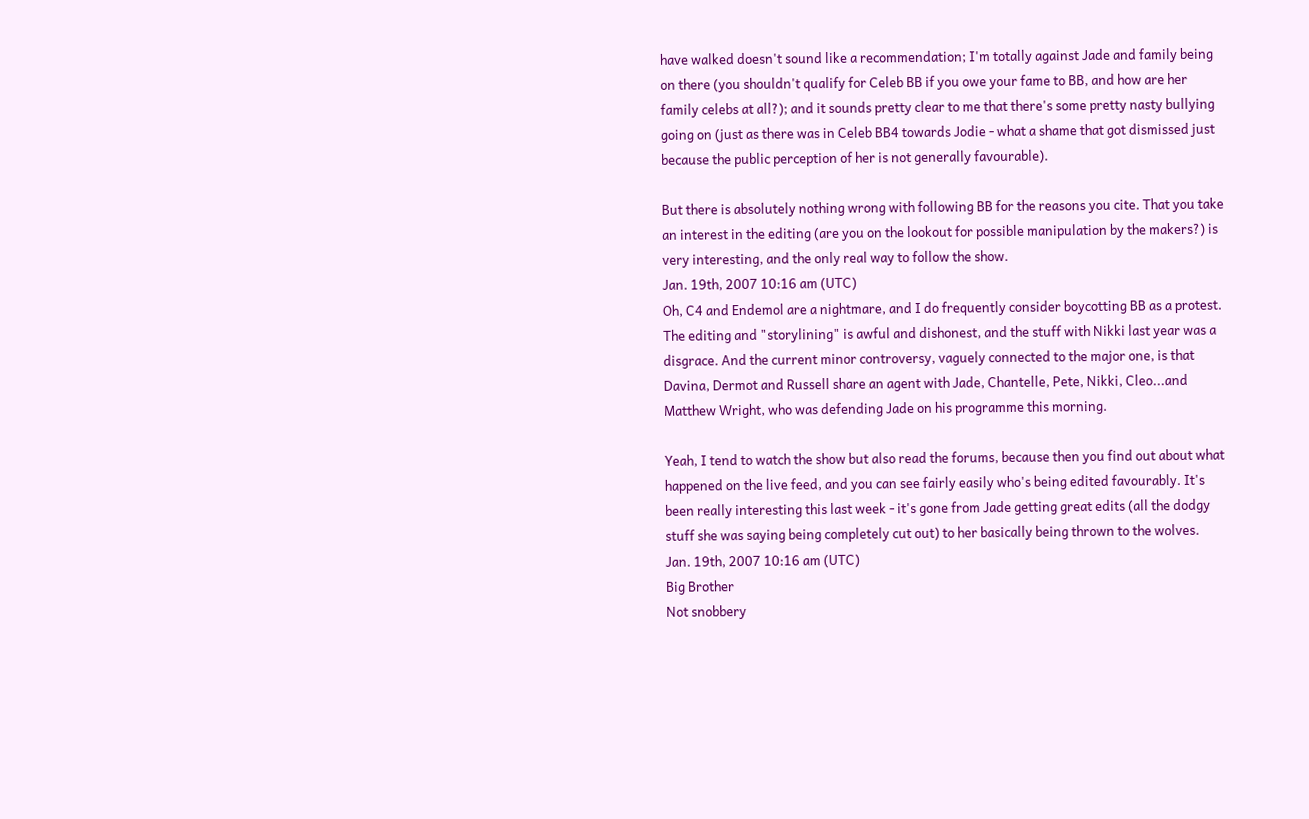have walked doesn't sound like a recommendation; I'm totally against Jade and family being on there (you shouldn't qualify for Celeb BB if you owe your fame to BB, and how are her family celebs at all?); and it sounds pretty clear to me that there's some pretty nasty bullying going on (just as there was in Celeb BB4 towards Jodie - what a shame that got dismissed just because the public perception of her is not generally favourable).

But there is absolutely nothing wrong with following BB for the reasons you cite. That you take an interest in the editing (are you on the lookout for possible manipulation by the makers?) is very interesting, and the only real way to follow the show.
Jan. 19th, 2007 10:16 am (UTC)
Oh, C4 and Endemol are a nightmare, and I do frequently consider boycotting BB as a protest. The editing and "storylining" is awful and dishonest, and the stuff with Nikki last year was a disgrace. And the current minor controversy, vaguely connected to the major one, is that Davina, Dermot and Russell share an agent with Jade, Chantelle, Pete, Nikki, Cleo...and Matthew Wright, who was defending Jade on his programme this morning.

Yeah, I tend to watch the show but also read the forums, because then you find out about what happened on the live feed, and you can see fairly easily who's being edited favourably. It's been really interesting this last week - it's gone from Jade getting great edits (all the dodgy stuff she was saying being completely cut out) to her basically being thrown to the wolves.
Jan. 19th, 2007 10:16 am (UTC)
Big Brother
Not snobbery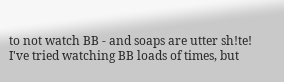to not watch BB - and soaps are utter sh!te! I've tried watching BB loads of times, but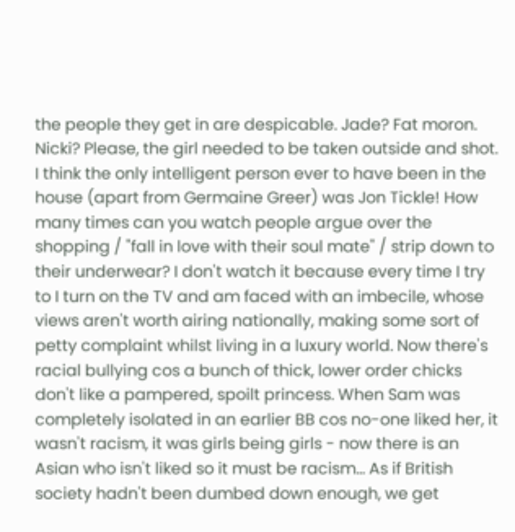the people they get in are despicable. Jade? Fat moron. Nicki? Please, the girl needed to be taken outside and shot. I think the only intelligent person ever to have been in the house (apart from Germaine Greer) was Jon Tickle! How many times can you watch people argue over the shopping / "fall in love with their soul mate" / strip down to their underwear? I don't watch it because every time I try to I turn on the TV and am faced with an imbecile, whose views aren't worth airing nationally, making some sort of petty complaint whilst living in a luxury world. Now there's racial bullying cos a bunch of thick, lower order chicks don't like a pampered, spoilt princess. When Sam was completely isolated in an earlier BB cos no-one liked her, it wasn't racism, it was girls being girls - now there is an Asian who isn't liked so it must be racism... As if British society hadn't been dumbed down enough, we get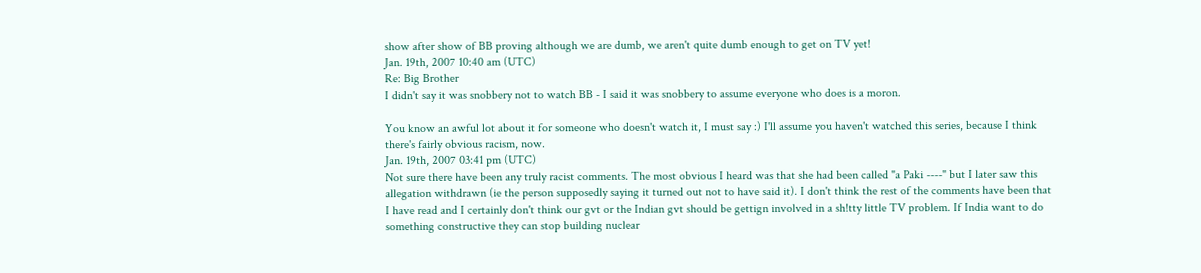show after show of BB proving although we are dumb, we aren't quite dumb enough to get on TV yet!
Jan. 19th, 2007 10:40 am (UTC)
Re: Big Brother
I didn't say it was snobbery not to watch BB - I said it was snobbery to assume everyone who does is a moron.

You know an awful lot about it for someone who doesn't watch it, I must say :) I'll assume you haven't watched this series, because I think there's fairly obvious racism, now.
Jan. 19th, 2007 03:41 pm (UTC)
Not sure there have been any truly racist comments. The most obvious I heard was that she had been called "a Paki ----" but I later saw this allegation withdrawn (ie the person supposedly saying it turned out not to have said it). I don't think the rest of the comments have been that I have read and I certainly don't think our gvt or the Indian gvt should be gettign involved in a sh!tty little TV problem. If India want to do something constructive they can stop building nuclear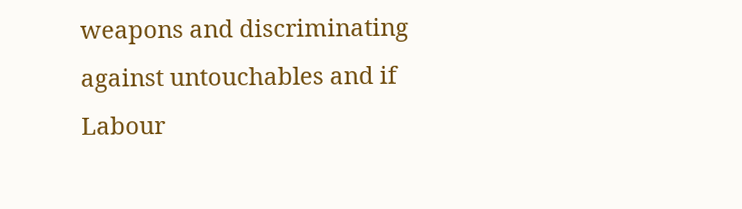weapons and discriminating against untouchables and if Labour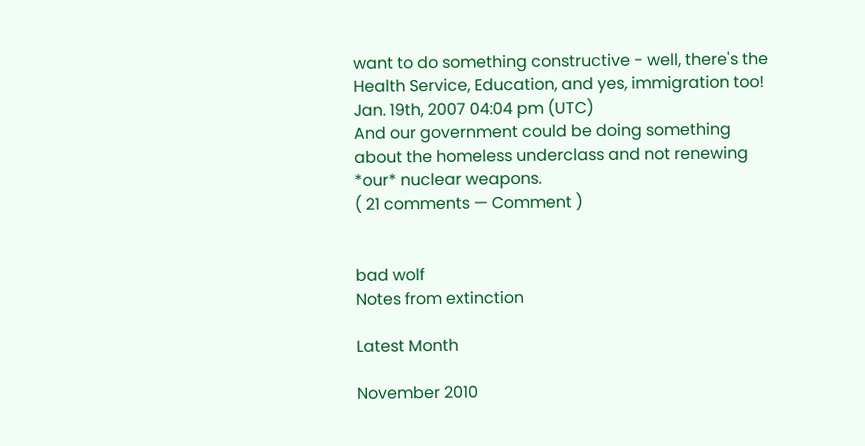want to do something constructive - well, there's the Health Service, Education, and yes, immigration too!
Jan. 19th, 2007 04:04 pm (UTC)
And our government could be doing something about the homeless underclass and not renewing *our* nuclear weapons.
( 21 comments — Comment )


bad wolf
Notes from extinction

Latest Month

November 2010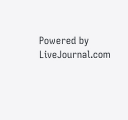Powered by LiveJournal.com